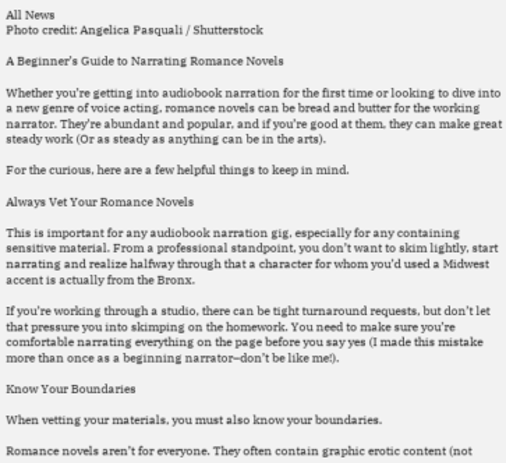All News
Photo credit: Angelica Pasquali / Shutterstock

A Beginner’s Guide to Narrating Romance Novels

Whether you’re getting into audiobook narration for the first time or looking to dive into a new genre of voice acting, romance novels can be bread and butter for the working narrator. They’re abundant and popular, and if you’re good at them, they can make great steady work (Or as steady as anything can be in the arts).

For the curious, here are a few helpful things to keep in mind.

Always Vet Your Romance Novels

This is important for any audiobook narration gig, especially for any containing sensitive material. From a professional standpoint, you don’t want to skim lightly, start narrating and realize halfway through that a character for whom you’d used a Midwest accent is actually from the Bronx.

If you’re working through a studio, there can be tight turnaround requests, but don’t let that pressure you into skimping on the homework. You need to make sure you’re comfortable narrating everything on the page before you say yes (I made this mistake more than once as a beginning narrator–don’t be like me!).

Know Your Boundaries

When vetting your materials, you must also know your boundaries.

Romance novels aren’t for everyone. They often contain graphic erotic content (not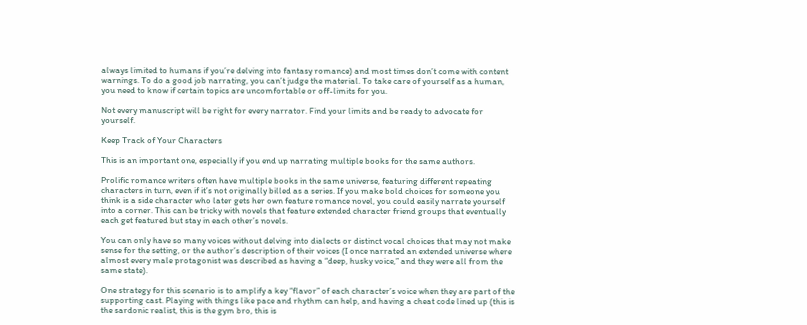always limited to humans if you’re delving into fantasy romance) and most times don’t come with content warnings. To do a good job narrating, you can’t judge the material. To take care of yourself as a human, you need to know if certain topics are uncomfortable or off-limits for you.

Not every manuscript will be right for every narrator. Find your limits and be ready to advocate for yourself.

Keep Track of Your Characters

This is an important one, especially if you end up narrating multiple books for the same authors.

Prolific romance writers often have multiple books in the same universe, featuring different repeating characters in turn, even if it’s not originally billed as a series. If you make bold choices for someone you think is a side character who later gets her own feature romance novel, you could easily narrate yourself into a corner. This can be tricky with novels that feature extended character friend groups that eventually each get featured but stay in each other’s novels.

You can only have so many voices without delving into dialects or distinct vocal choices that may not make sense for the setting, or the author’s description of their voices (I once narrated an extended universe where almost every male protagonist was described as having a “deep, husky voice,” and they were all from the same state).

One strategy for this scenario is to amplify a key “flavor” of each character’s voice when they are part of the supporting cast. Playing with things like pace and rhythm can help, and having a cheat code lined up (this is the sardonic realist, this is the gym bro, this is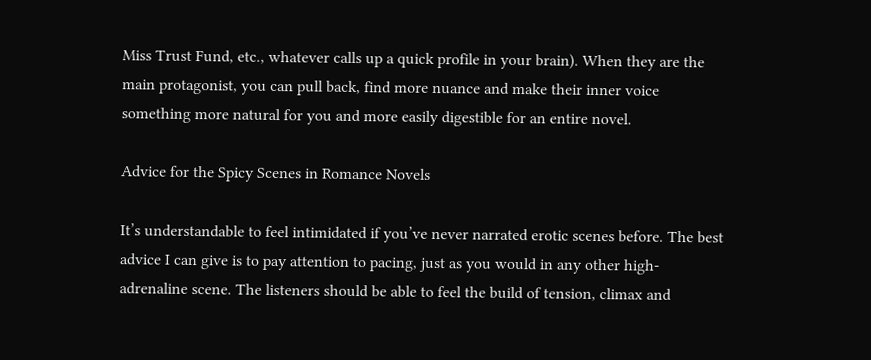Miss Trust Fund, etc., whatever calls up a quick profile in your brain). When they are the main protagonist, you can pull back, find more nuance and make their inner voice something more natural for you and more easily digestible for an entire novel.

Advice for the Spicy Scenes in Romance Novels

It’s understandable to feel intimidated if you’ve never narrated erotic scenes before. The best advice I can give is to pay attention to pacing, just as you would in any other high-adrenaline scene. The listeners should be able to feel the build of tension, climax and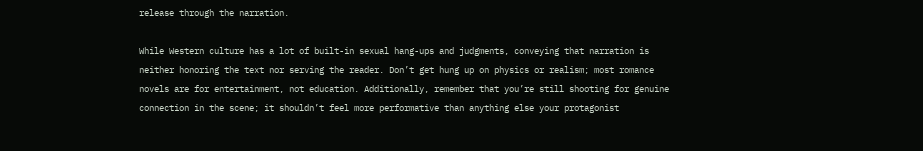release through the narration.

While Western culture has a lot of built-in sexual hang-ups and judgments, conveying that narration is neither honoring the text nor serving the reader. Don’t get hung up on physics or realism; most romance novels are for entertainment, not education. Additionally, remember that you’re still shooting for genuine connection in the scene; it shouldn’t feel more performative than anything else your protagonist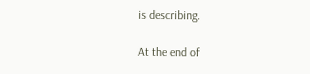is describing.

At the end of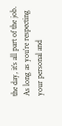the day, it’s all part of the job. As long as you’re respecting your personal and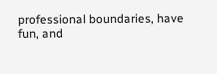professional boundaries, have fun, and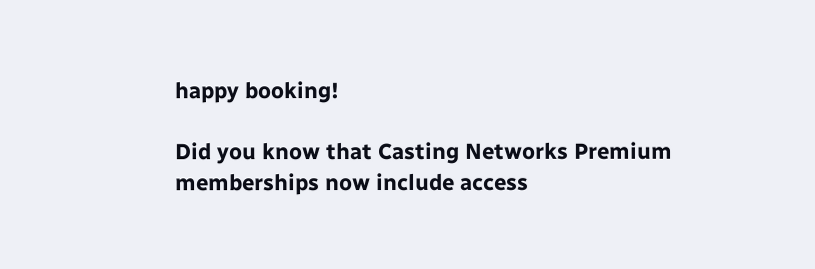happy booking!

Did you know that Casting Networks Premium memberships now include access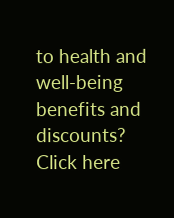to health and well-being benefits and discounts? Click here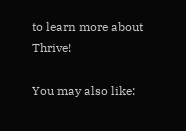to learn more about Thrive!

You may also like: